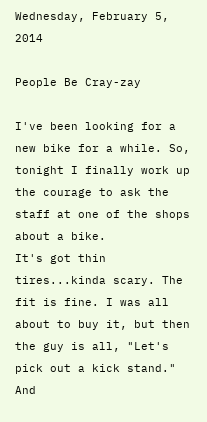Wednesday, February 5, 2014

People Be Cray-zay

I've been looking for a new bike for a while. So, tonight I finally work up the courage to ask the staff at one of the shops about a bike.
It's got thin tires...kinda scary. The fit is fine. I was all about to buy it, but then the guy is all, "Let's pick out a kick stand." And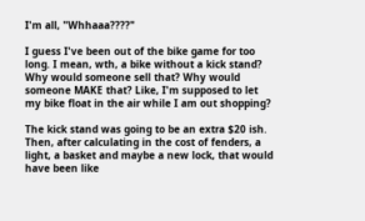I'm all, "Whhaaa????"

I guess I've been out of the bike game for too long. I mean, wth, a bike without a kick stand? Why would someone sell that? Why would someone MAKE that? Like, I'm supposed to let my bike float in the air while I am out shopping?

The kick stand was going to be an extra $20 ish. Then, after calculating in the cost of fenders, a light, a basket and maybe a new lock, that would have been like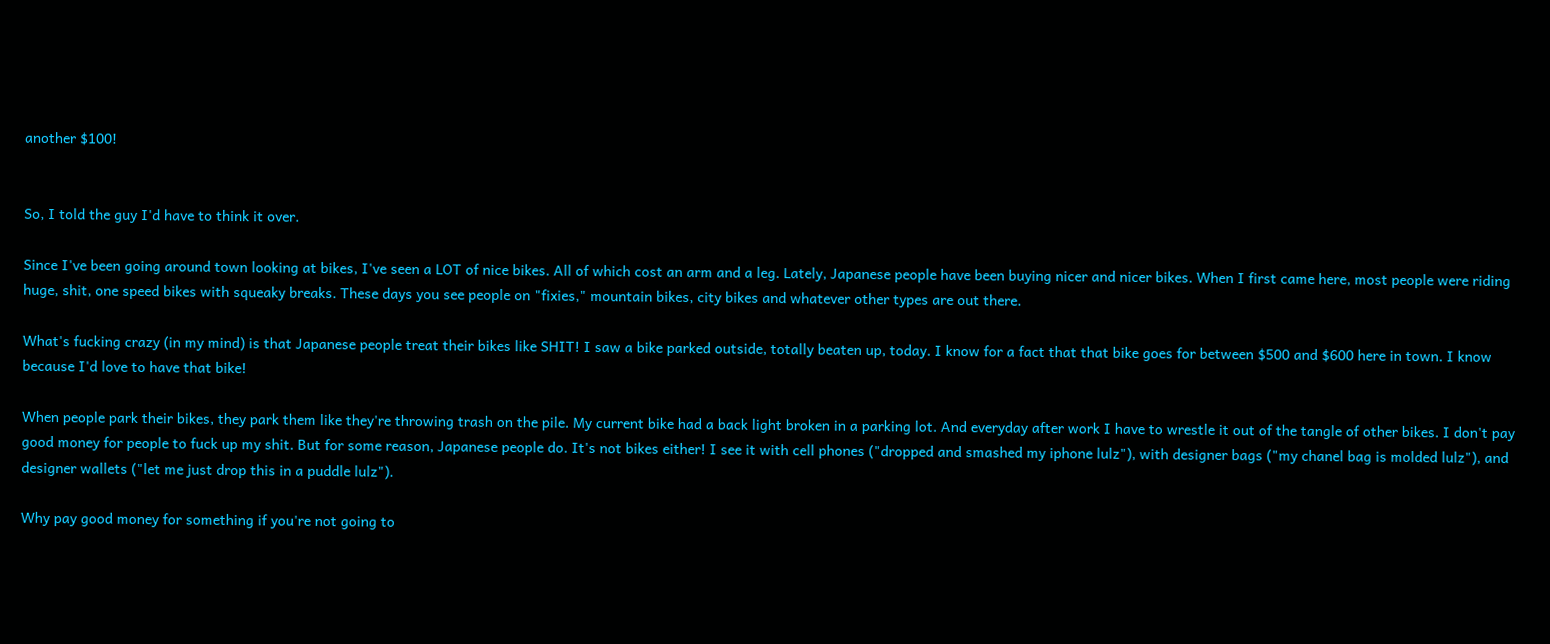another $100!


So, I told the guy I'd have to think it over.

Since I've been going around town looking at bikes, I've seen a LOT of nice bikes. All of which cost an arm and a leg. Lately, Japanese people have been buying nicer and nicer bikes. When I first came here, most people were riding huge, shit, one speed bikes with squeaky breaks. These days you see people on "fixies," mountain bikes, city bikes and whatever other types are out there.

What's fucking crazy (in my mind) is that Japanese people treat their bikes like SHIT! I saw a bike parked outside, totally beaten up, today. I know for a fact that that bike goes for between $500 and $600 here in town. I know because I'd love to have that bike!

When people park their bikes, they park them like they're throwing trash on the pile. My current bike had a back light broken in a parking lot. And everyday after work I have to wrestle it out of the tangle of other bikes. I don't pay good money for people to fuck up my shit. But for some reason, Japanese people do. It's not bikes either! I see it with cell phones ("dropped and smashed my iphone lulz"), with designer bags ("my chanel bag is molded lulz"), and designer wallets ("let me just drop this in a puddle lulz").

Why pay good money for something if you're not going to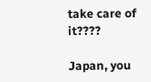take care of it????

Japan, you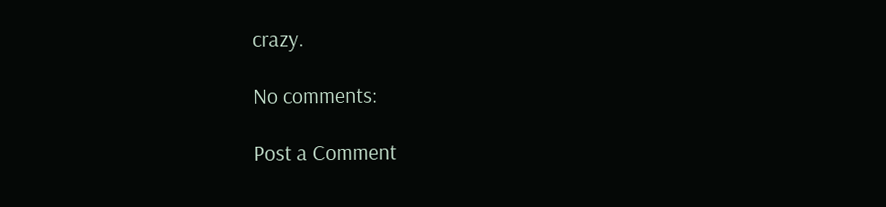crazy.

No comments:

Post a Comment